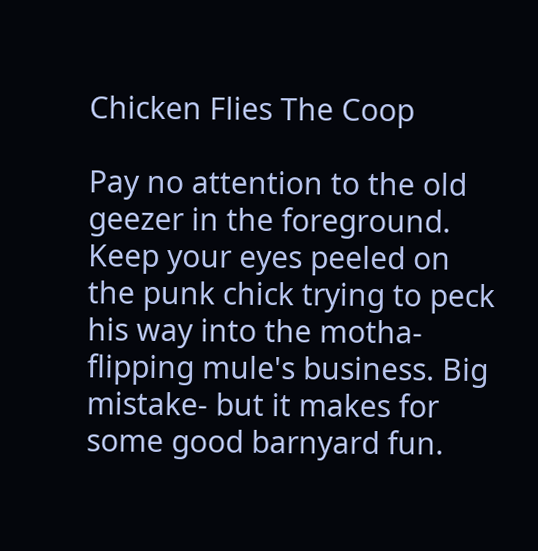Chicken Flies The Coop

Pay no attention to the old geezer in the foreground. Keep your eyes peeled on the punk chick trying to peck his way into the motha-flipping mule's business. Big mistake- but it makes for some good barnyard fun.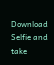Download Selfie and take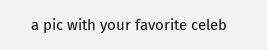a pic with your favorite celeb